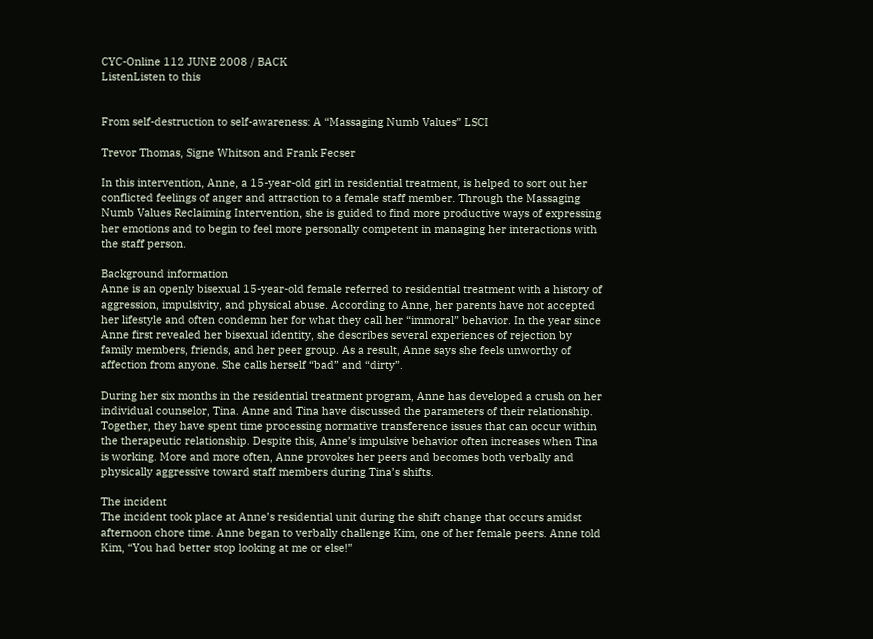CYC-Online 112 JUNE 2008 / BACK
ListenListen to this


From self-destruction to self-awareness: A “Massaging Numb Values” LSCI

Trevor Thomas, Signe Whitson and Frank Fecser

In this intervention, Anne, a 15-year-old girl in residential treatment, is helped to sort out her conflicted feelings of anger and attraction to a female staff member. Through the Massaging Numb Values Reclaiming Intervention, she is guided to find more productive ways of expressing her emotions and to begin to feel more personally competent in managing her interactions with the staff person.

Background information
Anne is an openly bisexual 15-year-old female referred to residential treatment with a history of aggression, impulsivity, and physical abuse. According to Anne, her parents have not accepted her lifestyle and often condemn her for what they call her “immoral” behavior. In the year since Anne first revealed her bisexual identity, she describes several experiences of rejection by family members, friends, and her peer group. As a result, Anne says she feels unworthy of affection from anyone. She calls herself “bad” and “dirty”.

During her six months in the residential treatment program, Anne has developed a crush on her individual counselor, Tina. Anne and Tina have discussed the parameters of their relationship. Together, they have spent time processing normative transference issues that can occur within the therapeutic relationship. Despite this, Anne’s impulsive behavior often increases when Tina is working. More and more often, Anne provokes her peers and becomes both verbally and physically aggressive toward staff members during Tina’s shifts.

The incident
The incident took place at Anne’s residential unit during the shift change that occurs amidst afternoon chore time. Anne began to verbally challenge Kim, one of her female peers. Anne told Kim, “You had better stop looking at me or else!”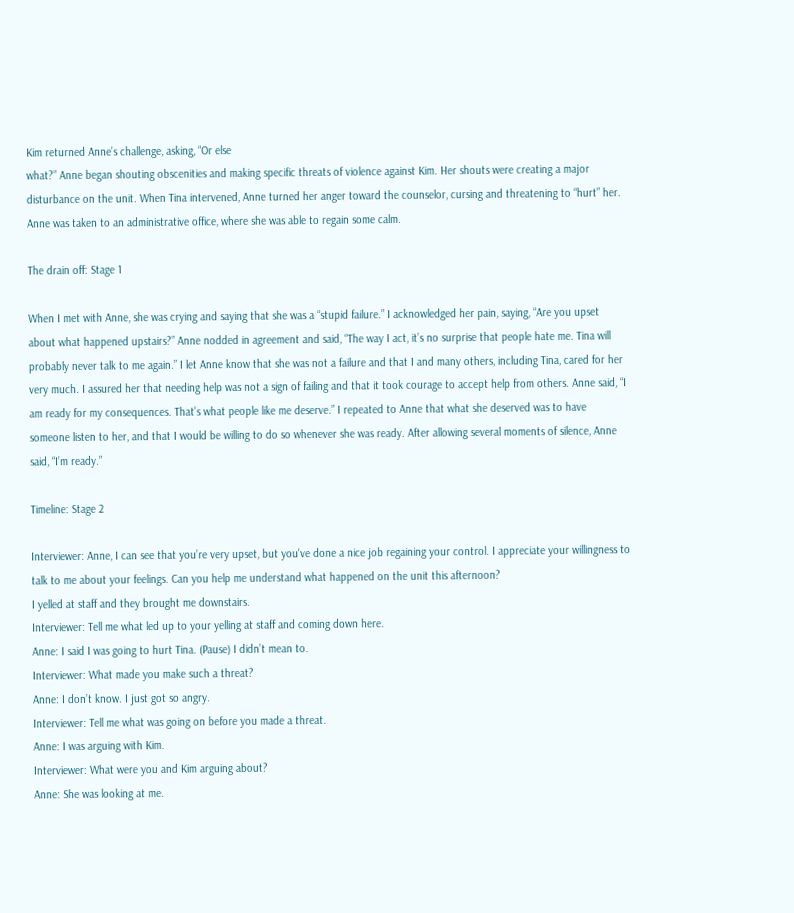Kim returned Anne’s challenge, asking, “Or else
what?” Anne began shouting obscenities and making specific threats of violence against Kim. Her shouts were creating a major disturbance on the unit. When Tina intervened, Anne turned her anger toward the counselor, cursing and threatening to “hurt” her. Anne was taken to an administrative office, where she was able to regain some calm.

The drain off: Stage 1

When I met with Anne, she was crying and saying that she was a “stupid failure.” I acknowledged her pain, saying, “Are you upset about what happened upstairs?” Anne nodded in agreement and said, “The way I act, it’s no surprise that people hate me. Tina will probably never talk to me again.” I let Anne know that she was not a failure and that I and many others, including Tina, cared for her very much. I assured her that needing help was not a sign of failing and that it took courage to accept help from others. Anne said, “I am ready for my consequences. That’s what people like me deserve.” I repeated to Anne that what she deserved was to have someone listen to her, and that I would be willing to do so whenever she was ready. After allowing several moments of silence, Anne said, “I’m ready.”

Timeline: Stage 2

Interviewer: Anne, I can see that you’re very upset, but you've done a nice job regaining your control. I appreciate your willingness to talk to me about your feelings. Can you help me understand what happened on the unit this afternoon?
I yelled at staff and they brought me downstairs.
Interviewer: Tell me what led up to your yelling at staff and coming down here.
Anne: I said I was going to hurt Tina. (Pause) I didn’t mean to.
Interviewer: What made you make such a threat?
Anne: I don’t know. I just got so angry.
Interviewer: Tell me what was going on before you made a threat.
Anne: I was arguing with Kim.
Interviewer: What were you and Kim arguing about?
Anne: She was looking at me.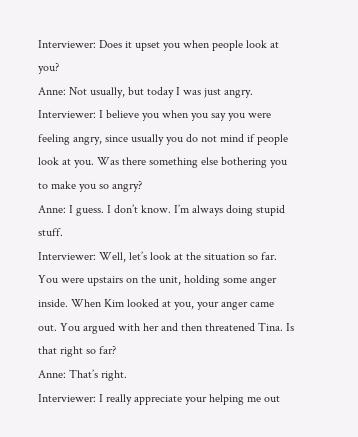Interviewer: Does it upset you when people look at you?
Anne: Not usually, but today I was just angry.
Interviewer: I believe you when you say you were feeling angry, since usually you do not mind if people look at you. Was there something else bothering you to make you so angry?
Anne: I guess. I don’t know. I’m always doing stupid stuff.
Interviewer: Well, let’s look at the situation so far. You were upstairs on the unit, holding some anger inside. When Kim looked at you, your anger came out. You argued with her and then threatened Tina. Is that right so far?
Anne: That’s right.
Interviewer: I really appreciate your helping me out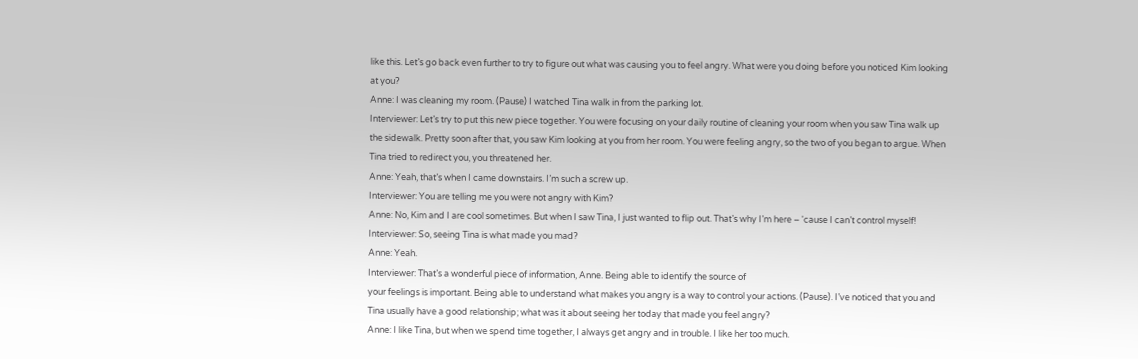like this. Let’s go back even further to try to figure out what was causing you to feel angry. What were you doing before you noticed Kim looking at you?
Anne: I was cleaning my room. (Pause) I watched Tina walk in from the parking lot.
Interviewer: Let’s try to put this new piece together. You were focusing on your daily routine of cleaning your room when you saw Tina walk up the sidewalk. Pretty soon after that, you saw Kim looking at you from her room. You were feeling angry, so the two of you began to argue. When Tina tried to redirect you, you threatened her.
Anne: Yeah, that’s when I came downstairs. I’m such a screw up.
Interviewer: You are telling me you were not angry with Kim?
Anne: No, Kim and I are cool sometimes. But when I saw Tina, I just wanted to flip out. That’s why I’m here – 'cause I can’t control myself!
Interviewer: So, seeing Tina is what made you mad?
Anne: Yeah.
Interviewer: That’s a wonderful piece of information, Anne. Being able to identify the source of
your feelings is important. Being able to understand what makes you angry is a way to control your actions. (Pause). I’ve noticed that you and Tina usually have a good relationship; what was it about seeing her today that made you feel angry?
Anne: I like Tina, but when we spend time together, I always get angry and in trouble. I like her too much.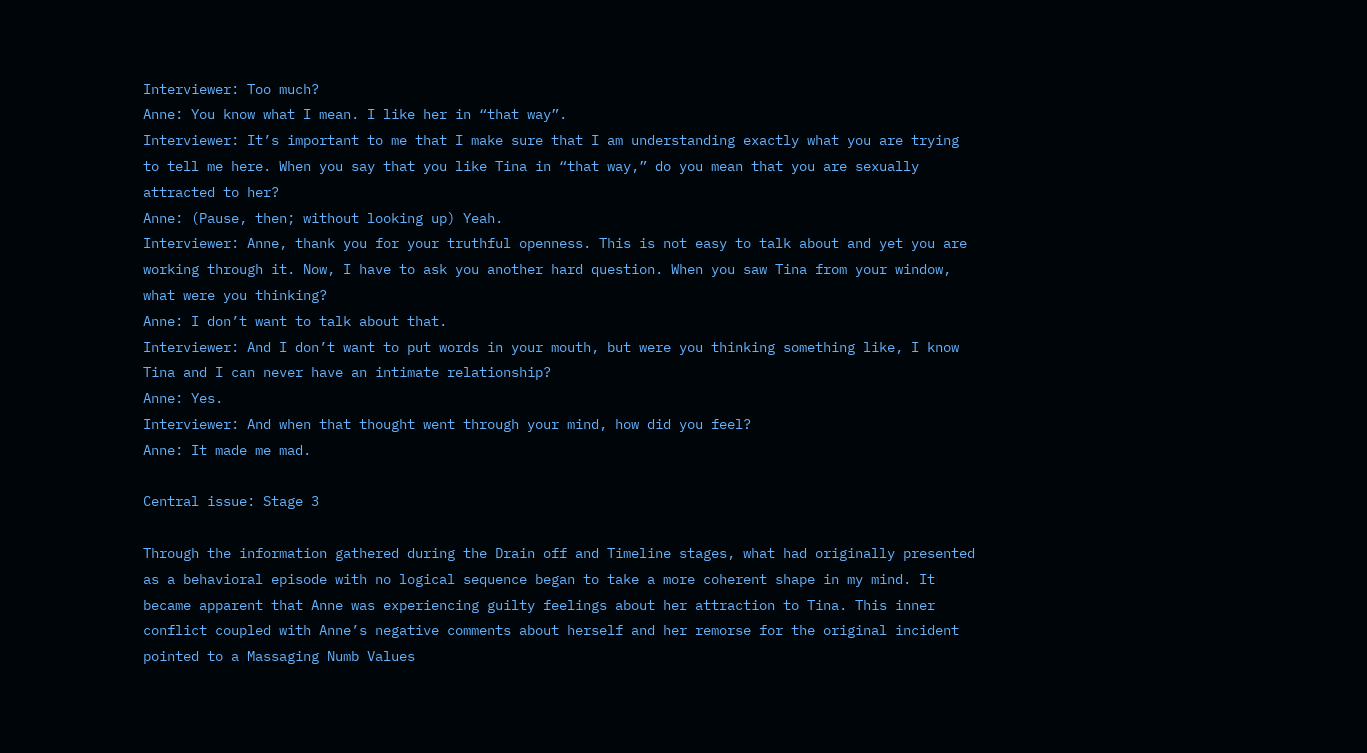Interviewer: Too much?
Anne: You know what I mean. I like her in “that way”.
Interviewer: It’s important to me that I make sure that I am understanding exactly what you are trying to tell me here. When you say that you like Tina in “that way,” do you mean that you are sexually attracted to her?
Anne: (Pause, then; without looking up) Yeah.
Interviewer: Anne, thank you for your truthful openness. This is not easy to talk about and yet you are working through it. Now, I have to ask you another hard question. When you saw Tina from your window, what were you thinking?
Anne: I don’t want to talk about that.
Interviewer: And I don’t want to put words in your mouth, but were you thinking something like, I know Tina and I can never have an intimate relationship?
Anne: Yes.
Interviewer: And when that thought went through your mind, how did you feel?
Anne: It made me mad.

Central issue: Stage 3

Through the information gathered during the Drain off and Timeline stages, what had originally presented as a behavioral episode with no logical sequence began to take a more coherent shape in my mind. It became apparent that Anne was experiencing guilty feelings about her attraction to Tina. This inner conflict coupled with Anne’s negative comments about herself and her remorse for the original incident pointed to a Massaging Numb Values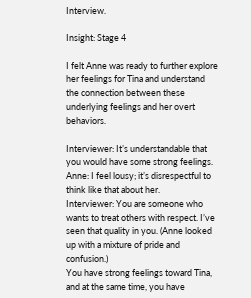Interview.

Insight: Stage 4

I felt Anne was ready to further explore her feelings for Tina and understand the connection between these underlying feelings and her overt behaviors.

Interviewer: It’s understandable that you would have some strong feelings.
Anne: I feel lousy; it’s disrespectful to think like that about her.
Interviewer: You are someone who wants to treat others with respect. I’ve seen that quality in you. (Anne looked up with a mixture of pride and confusion.)
You have strong feelings toward Tina, and at the same time, you have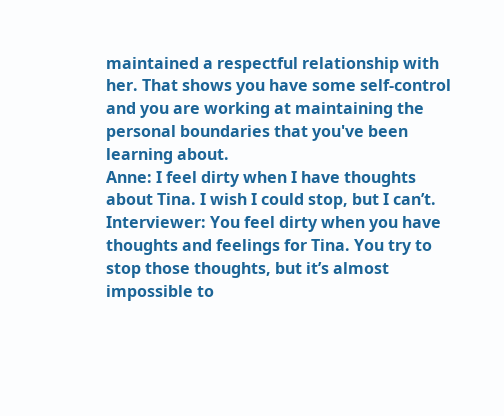maintained a respectful relationship with her. That shows you have some self-control and you are working at maintaining the personal boundaries that you've been learning about.
Anne: I feel dirty when I have thoughts about Tina. I wish I could stop, but I can’t.
Interviewer: You feel dirty when you have thoughts and feelings for Tina. You try to stop those thoughts, but it’s almost impossible to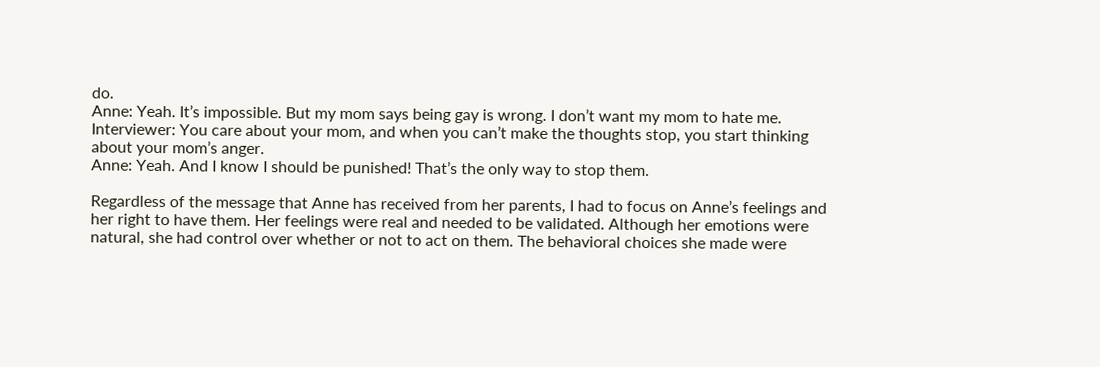do.
Anne: Yeah. It’s impossible. But my mom says being gay is wrong. I don’t want my mom to hate me.
Interviewer: You care about your mom, and when you can’t make the thoughts stop, you start thinking about your mom’s anger.
Anne: Yeah. And I know I should be punished! That’s the only way to stop them.

Regardless of the message that Anne has received from her parents, I had to focus on Anne’s feelings and her right to have them. Her feelings were real and needed to be validated. Although her emotions were natural, she had control over whether or not to act on them. The behavioral choices she made were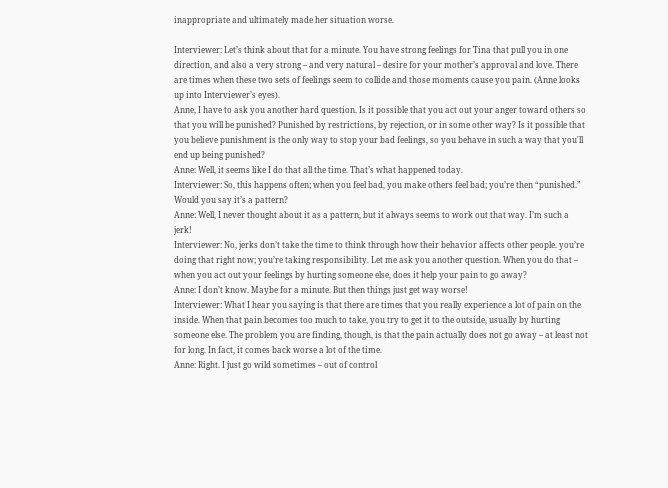inappropriate and ultimately made her situation worse.

Interviewer: Let’s think about that for a minute. You have strong feelings for Tina that pull you in one direction, and also a very strong – and very natural – desire for your mother’s approval and love. There are times when these two sets of feelings seem to collide and those moments cause you pain. (Anne looks up into Interviewer’s eyes).
Anne, I have to ask you another hard question. Is it possible that you act out your anger toward others so that you will be punished? Punished by restrictions, by rejection, or in some other way? Is it possible that you believe punishment is the only way to stop your bad feelings, so you behave in such a way that you'll end up being punished?
Anne: Well, it seems like I do that all the time. That’s what happened today.
Interviewer: So, this happens often; when you feel bad, you make others feel bad; you’re then “punished.” Would you say it’s a pattern?
Anne: Well, I never thought about it as a pattern, but it always seems to work out that way. I’m such a jerk!
Interviewer: No, jerks don’t take the time to think through how their behavior affects other people. you’re doing that right now; you’re taking responsibility. Let me ask you another question. When you do that – when you act out your feelings by hurting someone else, does it help your pain to go away?
Anne: I don’t know. Maybe for a minute. But then things just get way worse!
Interviewer: What I hear you saying is that there are times that you really experience a lot of pain on the inside. When that pain becomes too much to take, you try to get it to the outside, usually by hurting someone else. The problem you are finding, though, is that the pain actually does not go away – at least not for long. In fact, it comes back worse a lot of the time.
Anne: Right. I just go wild sometimes – out of control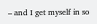– and I get myself in so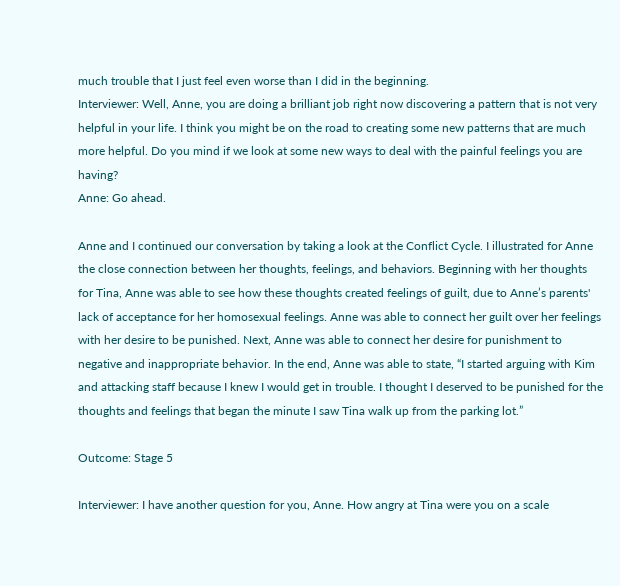much trouble that I just feel even worse than I did in the beginning.
Interviewer: Well, Anne, you are doing a brilliant job right now discovering a pattern that is not very helpful in your life. I think you might be on the road to creating some new patterns that are much more helpful. Do you mind if we look at some new ways to deal with the painful feelings you are having?
Anne: Go ahead.

Anne and I continued our conversation by taking a look at the Conflict Cycle. I illustrated for Anne the close connection between her thoughts, feelings, and behaviors. Beginning with her thoughts for Tina, Anne was able to see how these thoughts created feelings of guilt, due to Anne’s parents' lack of acceptance for her homosexual feelings. Anne was able to connect her guilt over her feelings with her desire to be punished. Next, Anne was able to connect her desire for punishment to negative and inappropriate behavior. In the end, Anne was able to state, “I started arguing with Kim and attacking staff because I knew I would get in trouble. I thought I deserved to be punished for the thoughts and feelings that began the minute I saw Tina walk up from the parking lot.”

Outcome: Stage 5

Interviewer: I have another question for you, Anne. How angry at Tina were you on a scale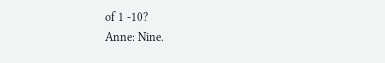of 1 -10?
Anne: Nine.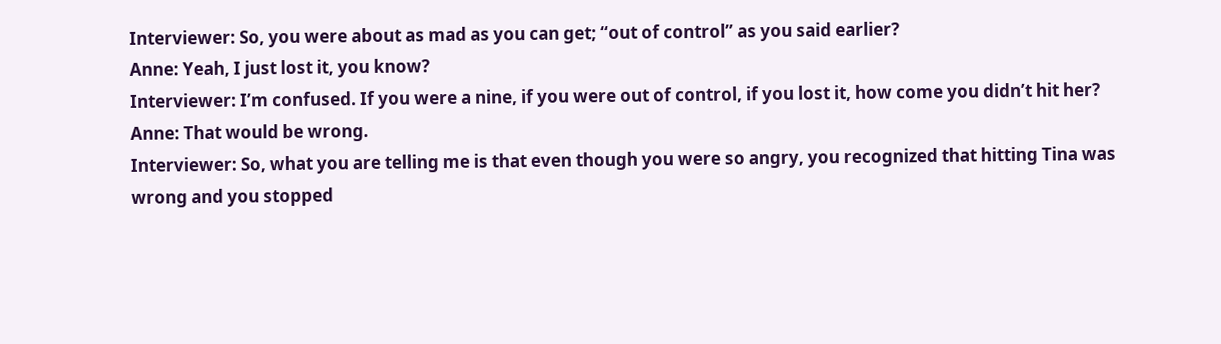Interviewer: So, you were about as mad as you can get; “out of control” as you said earlier?
Anne: Yeah, I just lost it, you know?
Interviewer: I’m confused. If you were a nine, if you were out of control, if you lost it, how come you didn’t hit her?
Anne: That would be wrong.
Interviewer: So, what you are telling me is that even though you were so angry, you recognized that hitting Tina was wrong and you stopped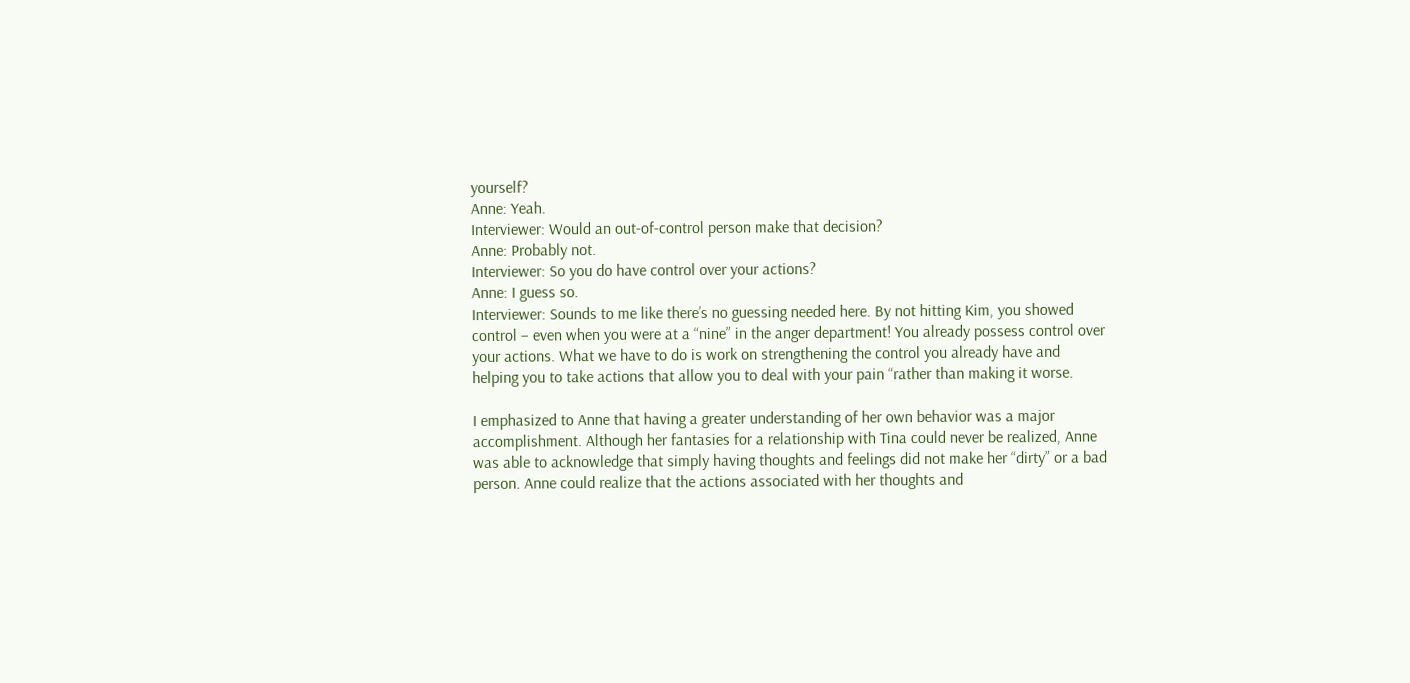yourself?
Anne: Yeah.
Interviewer: Would an out-of-control person make that decision?
Anne: Probably not.
Interviewer: So you do have control over your actions?
Anne: I guess so.
Interviewer: Sounds to me like there’s no guessing needed here. By not hitting Kim, you showed control – even when you were at a “nine” in the anger department! You already possess control over your actions. What we have to do is work on strengthening the control you already have and helping you to take actions that allow you to deal with your pain “rather than making it worse.

I emphasized to Anne that having a greater understanding of her own behavior was a major accomplishment. Although her fantasies for a relationship with Tina could never be realized, Anne was able to acknowledge that simply having thoughts and feelings did not make her “dirty” or a bad person. Anne could realize that the actions associated with her thoughts and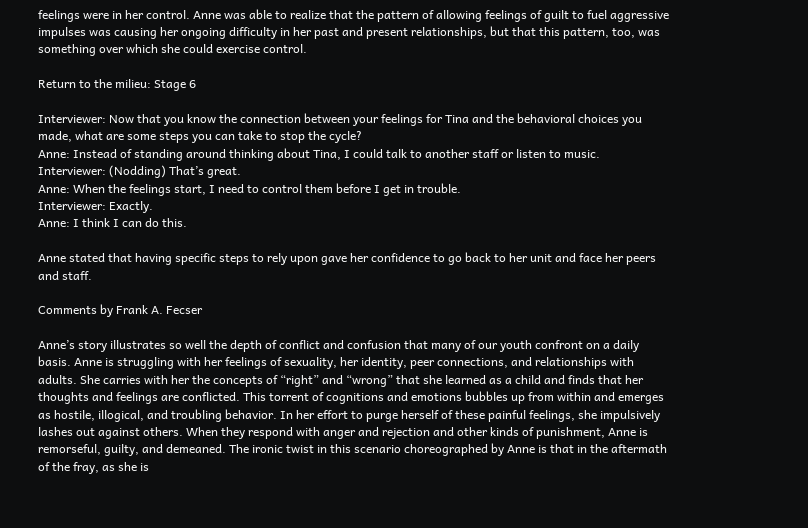feelings were in her control. Anne was able to realize that the pattern of allowing feelings of guilt to fuel aggressive impulses was causing her ongoing difficulty in her past and present relationships, but that this pattern, too, was something over which she could exercise control.

Return to the milieu: Stage 6

Interviewer: Now that you know the connection between your feelings for Tina and the behavioral choices you made, what are some steps you can take to stop the cycle?
Anne: Instead of standing around thinking about Tina, I could talk to another staff or listen to music.
Interviewer: (Nodding) That’s great.
Anne: When the feelings start, I need to control them before I get in trouble.
Interviewer: Exactly.
Anne: I think I can do this.

Anne stated that having specific steps to rely upon gave her confidence to go back to her unit and face her peers and staff.

Comments by Frank A. Fecser

Anne’s story illustrates so well the depth of conflict and confusion that many of our youth confront on a daily basis. Anne is struggling with her feelings of sexuality, her identity, peer connections, and relationships with adults. She carries with her the concepts of “right” and “wrong” that she learned as a child and finds that her thoughts and feelings are conflicted. This torrent of cognitions and emotions bubbles up from within and emerges as hostile, illogical, and troubling behavior. In her effort to purge herself of these painful feelings, she impulsively lashes out against others. When they respond with anger and rejection and other kinds of punishment, Anne is remorseful, guilty, and demeaned. The ironic twist in this scenario choreographed by Anne is that in the aftermath of the fray, as she is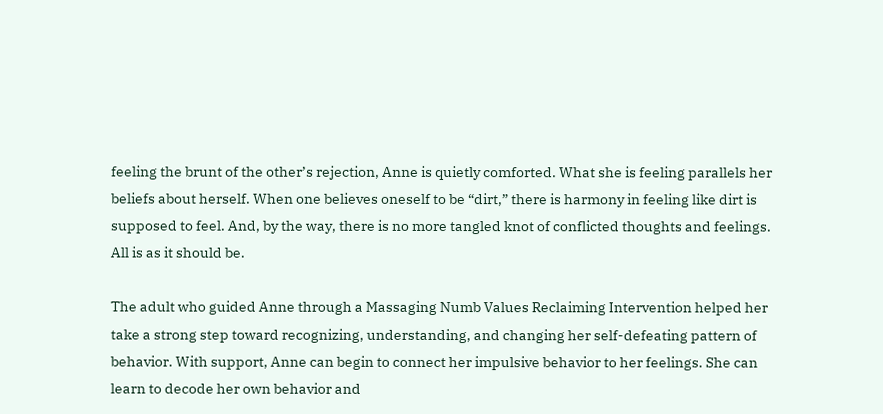feeling the brunt of the other’s rejection, Anne is quietly comforted. What she is feeling parallels her beliefs about herself. When one believes oneself to be “dirt,” there is harmony in feeling like dirt is supposed to feel. And, by the way, there is no more tangled knot of conflicted thoughts and feelings. All is as it should be.

The adult who guided Anne through a Massaging Numb Values Reclaiming Intervention helped her take a strong step toward recognizing, understanding, and changing her self-defeating pattern of behavior. With support, Anne can begin to connect her impulsive behavior to her feelings. She can learn to decode her own behavior and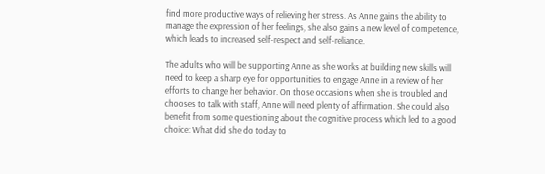find more productive ways of relieving her stress. As Anne gains the ability to manage the expression of her feelings, she also gains a new level of competence, which leads to increased self-respect and self-reliance.

The adults who will be supporting Anne as she works at building new skills will need to keep a sharp eye for opportunities to engage Anne in a review of her efforts to change her behavior. On those occasions when she is troubled and chooses to talk with staff, Anne will need plenty of affirmation. She could also benefit from some questioning about the cognitive process which led to a good choice: What did she do today to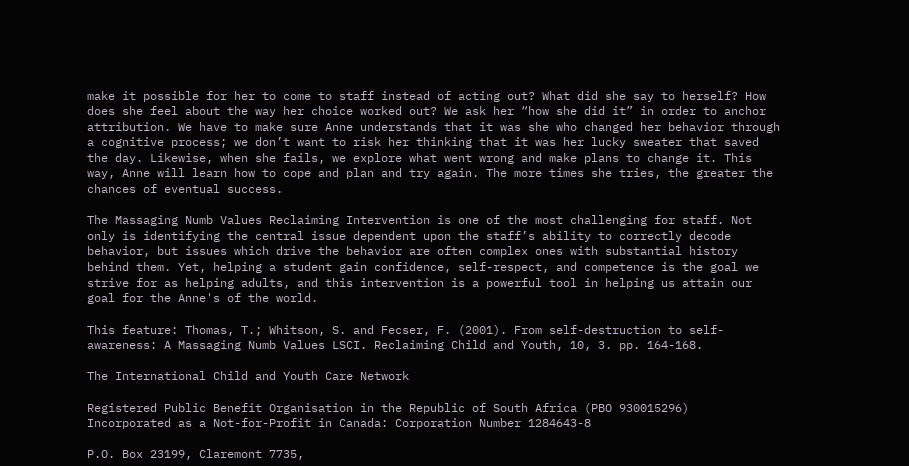make it possible for her to come to staff instead of acting out? What did she say to herself? How does she feel about the way her choice worked out? We ask her “how she did it” in order to anchor attribution. We have to make sure Anne understands that it was she who changed her behavior through a cognitive process; we don’t want to risk her thinking that it was her lucky sweater that saved the day. Likewise, when she fails, we explore what went wrong and make plans to change it. This way, Anne will learn how to cope and plan and try again. The more times she tries, the greater the chances of eventual success.

The Massaging Numb Values Reclaiming Intervention is one of the most challenging for staff. Not only is identifying the central issue dependent upon the staff’s ability to correctly decode behavior, but issues which drive the behavior are often complex ones with substantial history behind them. Yet, helping a student gain confidence, self-respect, and competence is the goal we strive for as helping adults, and this intervention is a powerful tool in helping us attain our goal for the Anne's of the world.

This feature: Thomas, T.; Whitson, S. and Fecser, F. (2001). From self-destruction to self-awareness: A Massaging Numb Values LSCI. Reclaiming Child and Youth, 10, 3. pp. 164-168.

The International Child and Youth Care Network

Registered Public Benefit Organisation in the Republic of South Africa (PBO 930015296)
Incorporated as a Not-for-Profit in Canada: Corporation Number 1284643-8

P.O. Box 23199, Claremont 7735,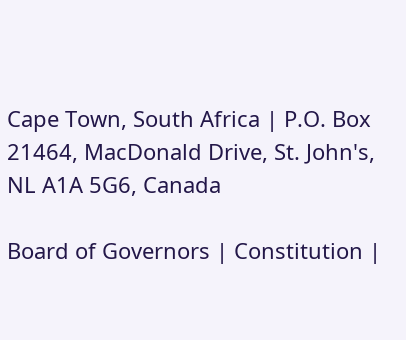Cape Town, South Africa | P.O. Box 21464, MacDonald Drive, St. John's, NL A1A 5G6, Canada

Board of Governors | Constitution |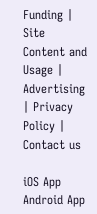Funding | Site Content and Usage | Advertising | Privacy Policy | Contact us

iOS App Android App